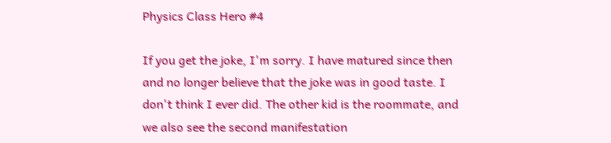Physics Class Hero #4

If you get the joke, I'm sorry. I have matured since then and no longer believe that the joke was in good taste. I don't think I ever did. The other kid is the roommate, and we also see the second manifestation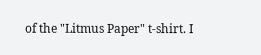of the "Litmus Paper" t-shirt. I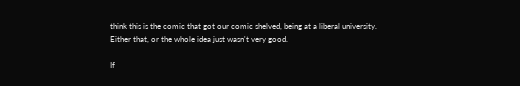think this is the comic that got our comic shelved, being at a liberal university. Either that, or the whole idea just wasn't very good.

If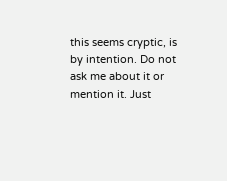this seems cryptic, is by intention. Do not ask me about it or mention it. Just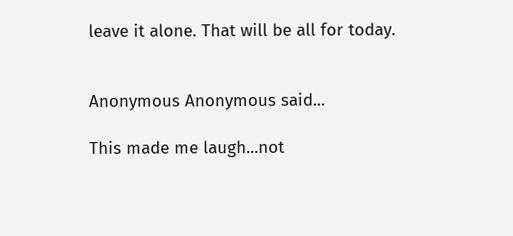leave it alone. That will be all for today.


Anonymous Anonymous said...

This made me laugh...not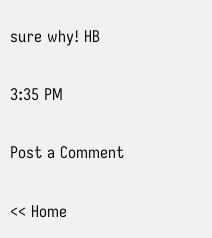sure why! HB

3:35 PM

Post a Comment

<< Home